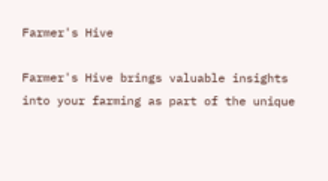Farmer's Hive

Farmer's Hive brings valuable insights into your farming as part of the unique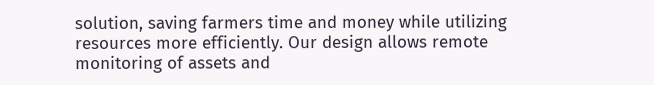solution, saving farmers time and money while utilizing resources more efficiently. Our design allows remote monitoring of assets and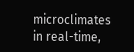microclimates in real-time,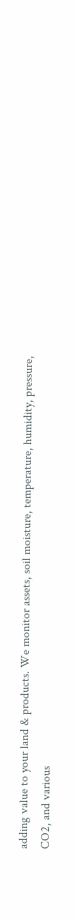adding value to your land & products. We monitor assets, soil moisture, temperature, humidity, pressure, CO2, and various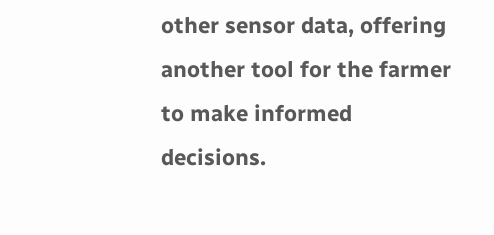other sensor data, offering another tool for the farmer to make informed decisions.